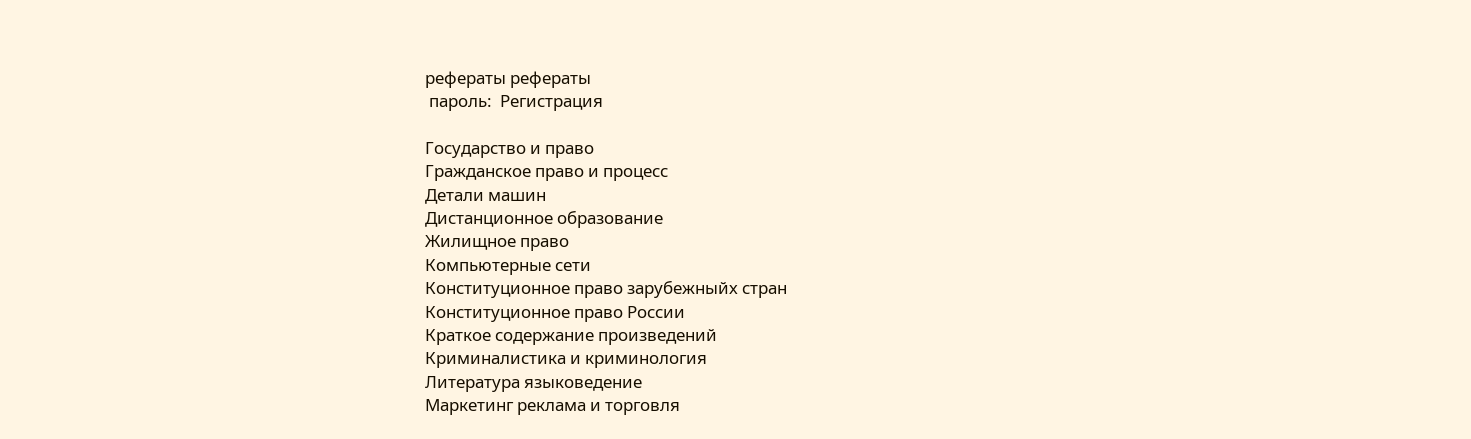рефераты рефераты
 пароль:  Регистрация

Государство и право
Гражданское право и процесс
Детали машин
Дистанционное образование
Жилищное право
Компьютерные сети
Конституционное право зарубежныйх стран
Конституционное право России
Краткое содержание произведений
Криминалистика и криминология
Литература языковедение
Маркетинг реклама и торговля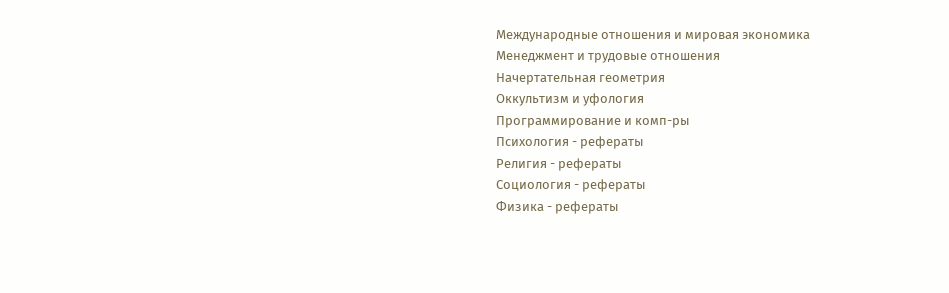Международные отношения и мировая экономика
Менеджмент и трудовые отношения
Начертательная геометрия
Оккультизм и уфология
Программирование и комп-ры
Психология - рефераты
Религия - рефераты
Социология - рефераты
Физика - рефераты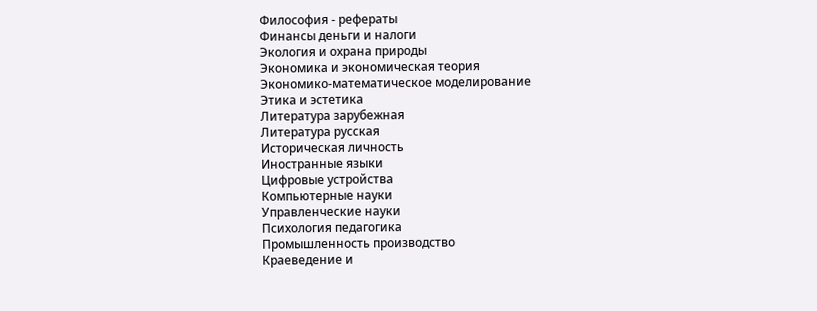Философия - рефераты
Финансы деньги и налоги
Экология и охрана природы
Экономика и экономическая теория
Экономико-математическое моделирование
Этика и эстетика
Литература зарубежная
Литература русская
Историческая личность
Иностранные языки
Цифровые устройства
Компьютерные науки
Управленческие науки
Психология педагогика
Промышленность производство
Краеведение и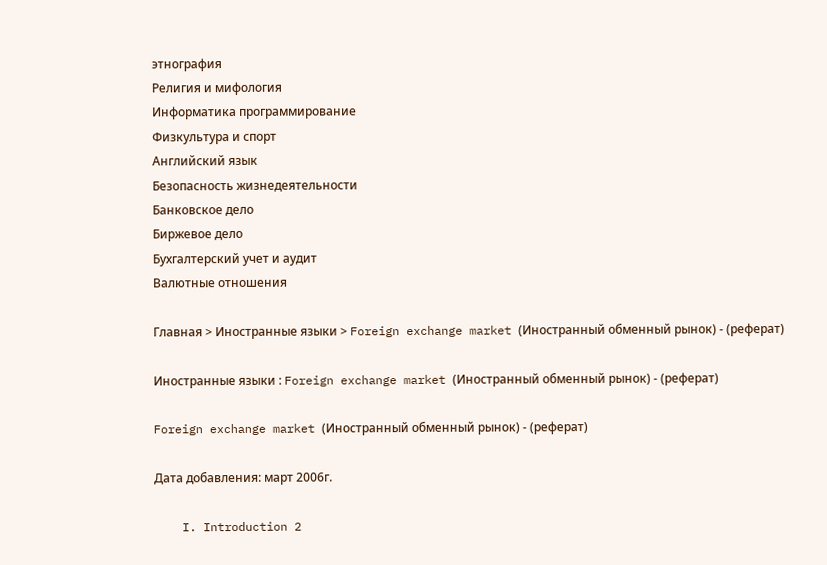этнография
Религия и мифология
Информатика программирование
Физкультура и спорт
Английский язык
Безопасность жизнедеятельности
Банковское дело
Биржевое дело
Бухгалтерский учет и аудит
Валютные отношения

Главная > Иностранные языки > Foreign exchange market (Иностранный обменный рынок) - (реферат)

Иностранные языки : Foreign exchange market (Иностранный обменный рынок) - (реферат)

Foreign exchange market (Иностранный обменный рынок) - (реферат)

Дата добавления: март 2006г.

    I. Introduction 2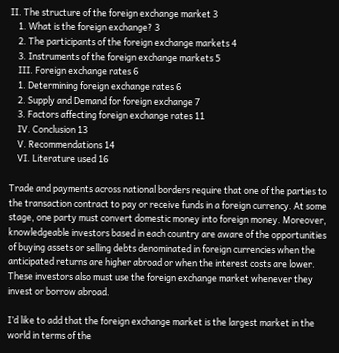II. The structure of the foreign exchange market 3
    1. What is the foreign exchange? 3
    2. The participants of the foreign exchange markets 4
    3. Instruments of the foreign exchange markets 5
    III. Foreign exchange rates 6
    1. Determining foreign exchange rates 6
    2. Supply and Demand for foreign exchange 7
    3. Factors affecting foreign exchange rates 11
    IV. Conclusion 13
    V. Recommendations 14
    VI. Literature used 16

Trade and payments across national borders require that one of the parties to the transaction contract to pay or receive funds in a foreign currency. At some stage, one party must convert domestic money into foreign money. Moreover, knowledgeable investors based in each country are aware of the opportunities of buying assets or selling debts denominated in foreign currencies when the anticipated returns are higher abroad or when the interest costs are lower. These investors also must use the foreign exchange market whenever they invest or borrow abroad.

I’d like to add that the foreign exchange market is the largest market in the world in terms of the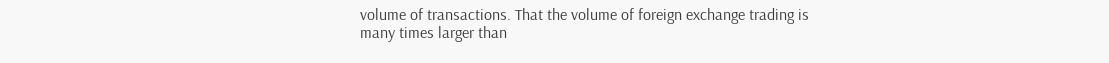volume of transactions. That the volume of foreign exchange trading is many times larger than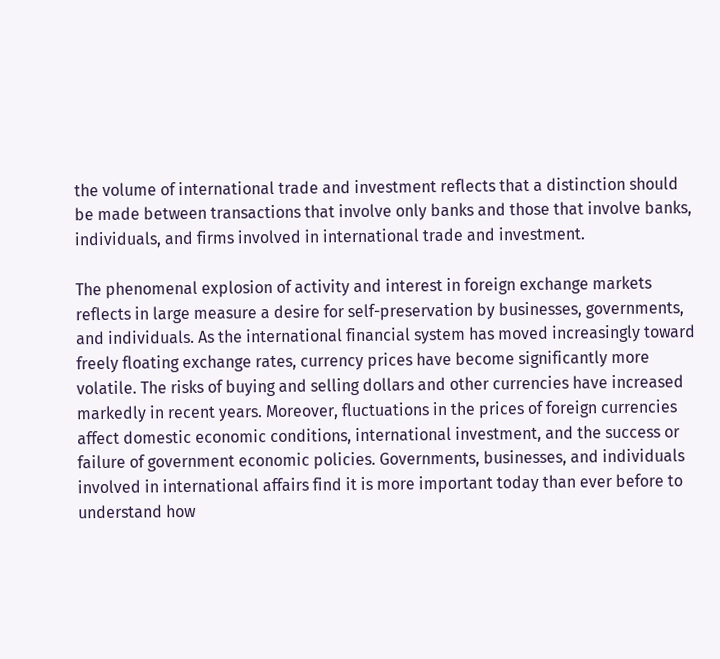the volume of international trade and investment reflects that a distinction should be made between transactions that involve only banks and those that involve banks, individuals, and firms involved in international trade and investment.

The phenomenal explosion of activity and interest in foreign exchange markets reflects in large measure a desire for self-preservation by businesses, governments, and individuals. As the international financial system has moved increasingly toward freely floating exchange rates, currency prices have become significantly more volatile. The risks of buying and selling dollars and other currencies have increased markedly in recent years. Moreover, fluctuations in the prices of foreign currencies affect domestic economic conditions, international investment, and the success or failure of government economic policies. Governments, businesses, and individuals involved in international affairs find it is more important today than ever before to understand how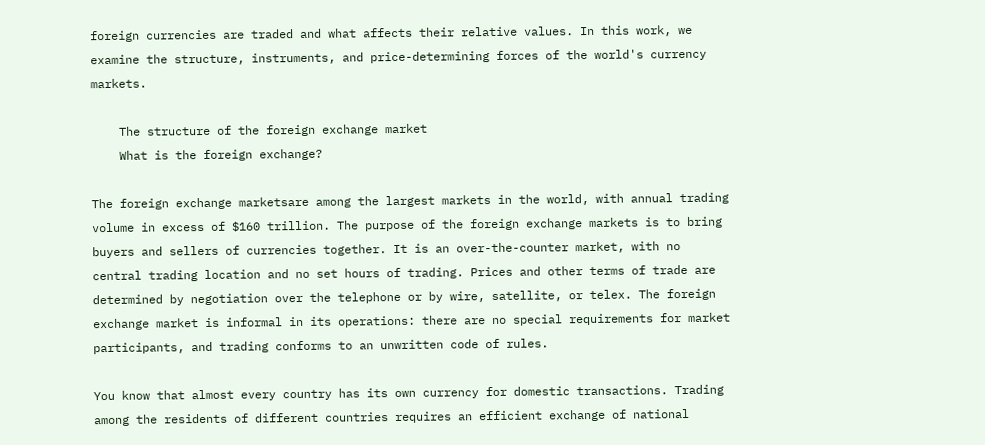foreign currencies are traded and what affects their relative values. In this work, we examine the structure, instruments, and price-determining forces of the world's currency markets.

    The structure of the foreign exchange market
    What is the foreign exchange?

The foreign exchange marketsare among the largest markets in the world, with annual trading volume in excess of $160 trillion. The purpose of the foreign exchange markets is to bring buyers and sellers of currencies together. It is an over-the-counter market, with no central trading location and no set hours of trading. Prices and other terms of trade are determined by negotiation over the telephone or by wire, satellite, or telex. The foreign exchange market is informal in its operations: there are no special requirements for market participants, and trading conforms to an unwritten code of rules.

You know that almost every country has its own currency for domestic transactions. Trading among the residents of different countries requires an efficient exchange of national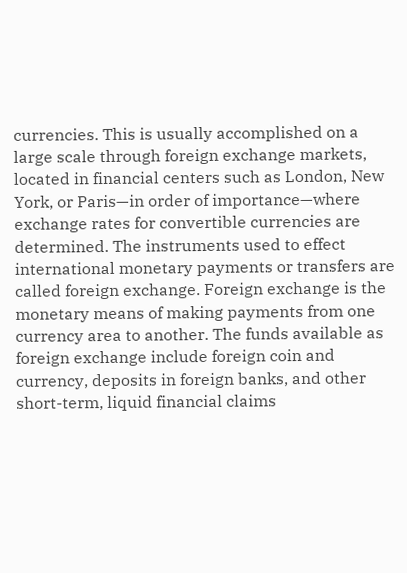currencies. This is usually accomplished on a large scale through foreign exchange markets, located in financial centers such as London, New York, or Paris—in order of importance—where exchange rates for convertible currencies are determined. The instruments used to effect international monetary payments or transfers are called foreign exchange. Foreign exchange is the monetary means of making payments from one currency area to another. The funds available as foreign exchange include foreign coin and currency, deposits in foreign banks, and other short-term, liquid financial claims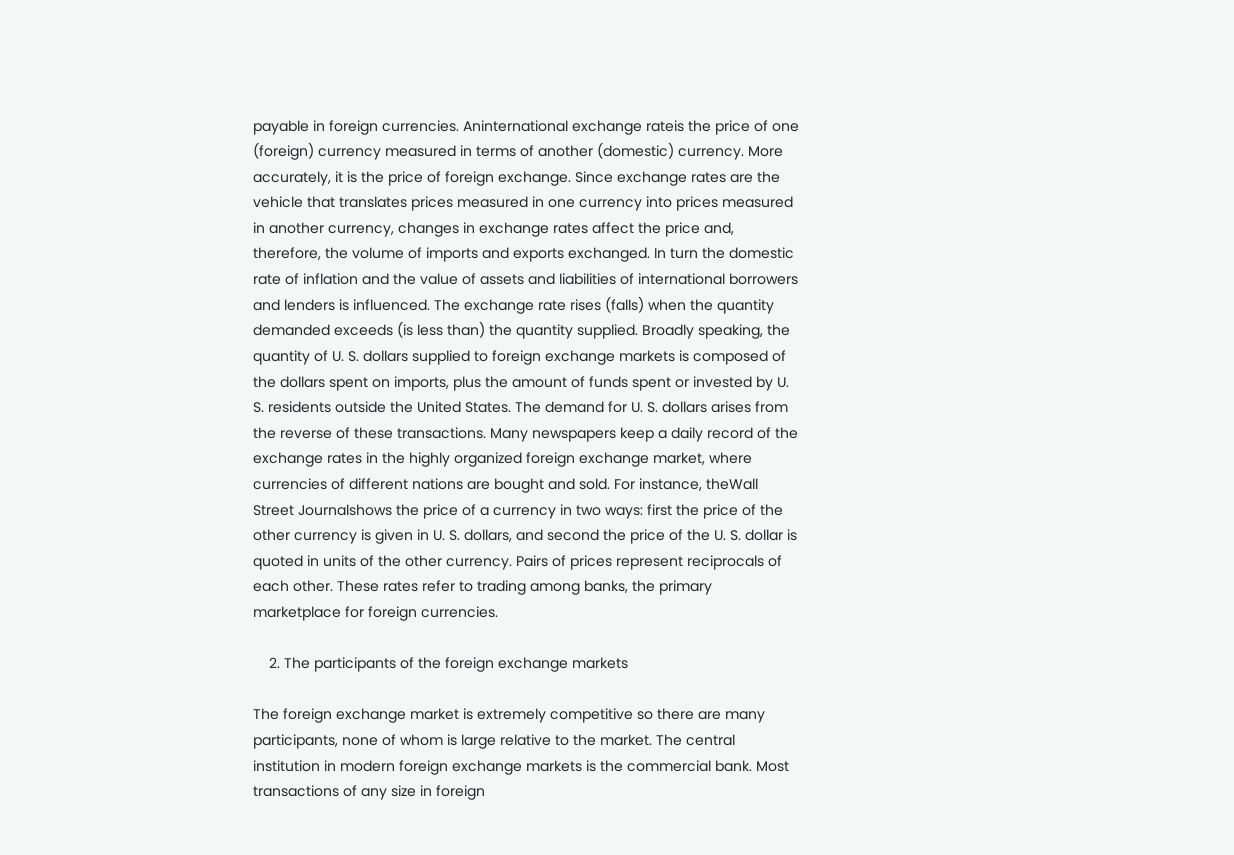payable in foreign currencies. Aninternational exchange rateis the price of one (foreign) currency measured in terms of another (domestic) currency. More accurately, it is the price of foreign exchange. Since exchange rates are the vehicle that translates prices measured in one currency into prices measured in another currency, changes in exchange rates affect the price and, therefore, the volume of imports and exports exchanged. In turn the domestic rate of inflation and the value of assets and liabilities of international borrowers and lenders is influenced. The exchange rate rises (falls) when the quantity demanded exceeds (is less than) the quantity supplied. Broadly speaking, the quantity of U. S. dollars supplied to foreign exchange markets is composed of the dollars spent on imports, plus the amount of funds spent or invested by U. S. residents outside the United States. The demand for U. S. dollars arises from the reverse of these transactions. Many newspapers keep a daily record of the exchange rates in the highly organized foreign exchange market, where currencies of different nations are bought and sold. For instance, theWall Street Journalshows the price of a currency in two ways: first the price of the other currency is given in U. S. dollars, and second the price of the U. S. dollar is quoted in units of the other currency. Pairs of prices represent reciprocals of each other. These rates refer to trading among banks, the primary marketplace for foreign currencies.

    2. The participants of the foreign exchange markets

The foreign exchange market is extremely competitive so there are many participants, none of whom is large relative to the market. The central institution in modern foreign exchange markets is the commercial bank. Most transactions of any size in foreign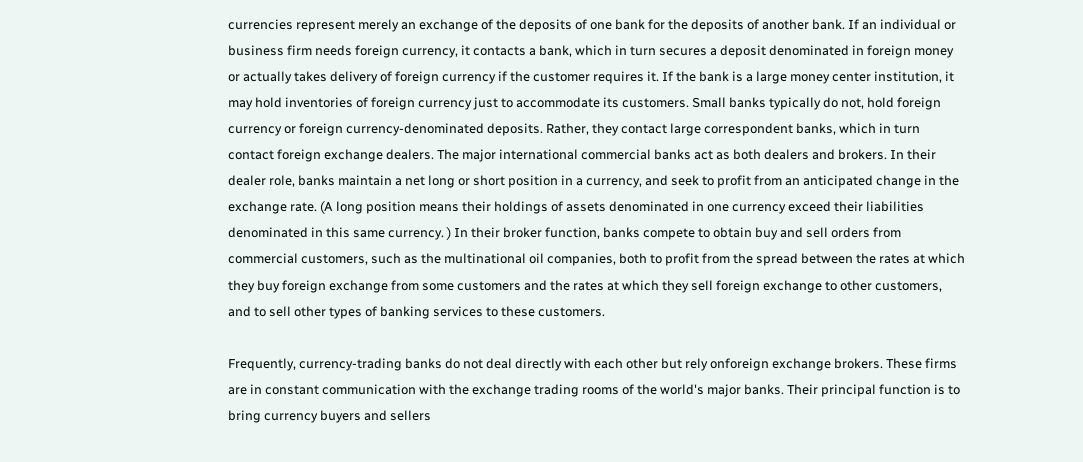currencies represent merely an exchange of the deposits of one bank for the deposits of another bank. If an individual or business firm needs foreign currency, it contacts a bank, which in turn secures a deposit denominated in foreign money or actually takes delivery of foreign currency if the customer requires it. If the bank is a large money center institution, it may hold inventories of foreign currency just to accommodate its customers. Small banks typically do not, hold foreign currency or foreign currency-denominated deposits. Rather, they contact large correspondent banks, which in turn contact foreign exchange dealers. The major international commercial banks act as both dealers and brokers. In their dealer role, banks maintain a net long or short position in a currency, and seek to profit from an anticipated change in the exchange rate. (A long position means their holdings of assets denominated in one currency exceed their liabilities denominated in this same currency. ) In their broker function, banks compete to obtain buy and sell orders from commercial customers, such as the multinational oil companies, both to profit from the spread between the rates at which they buy foreign exchange from some customers and the rates at which they sell foreign exchange to other customers, and to sell other types of banking services to these customers.

Frequently, currency-trading banks do not deal directly with each other but rely onforeign exchange brokers. These firms are in constant communication with the exchange trading rooms of the world's major banks. Their principal function is to bring currency buyers and sellers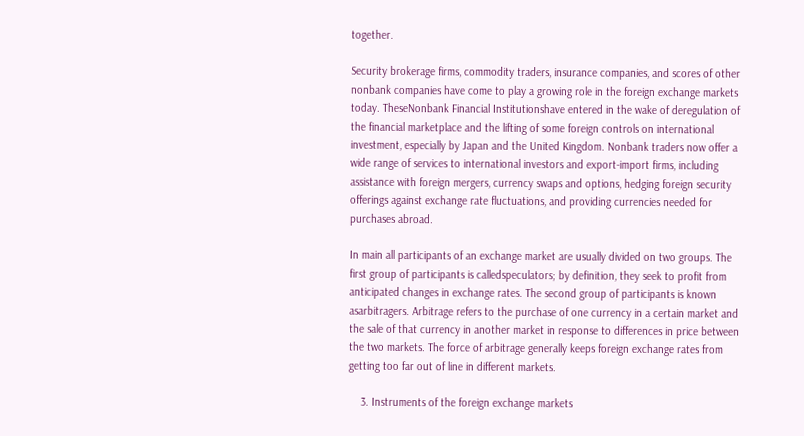together.

Security brokerage firms, commodity traders, insurance companies, and scores of other nonbank companies have come to play a growing role in the foreign exchange markets today. TheseNonbank Financial Institutionshave entered in the wake of deregulation of the financial marketplace and the lifting of some foreign controls on international investment, especially by Japan and the United Kingdom. Nonbank traders now offer a wide range of services to international investors and export-import firms, including assistance with foreign mergers, currency swaps and options, hedging foreign security offerings against exchange rate fluctuations, and providing currencies needed for purchases abroad.

In main all participants of an exchange market are usually divided on two groups. The first group of participants is calledspeculators; by definition, they seek to profit from anticipated changes in exchange rates. The second group of participants is known asarbitragers. Arbitrage refers to the purchase of one currency in a certain market and the sale of that currency in another market in response to differences in price between the two markets. The force of arbitrage generally keeps foreign exchange rates from getting too far out of line in different markets.

    3. Instruments of the foreign exchange markets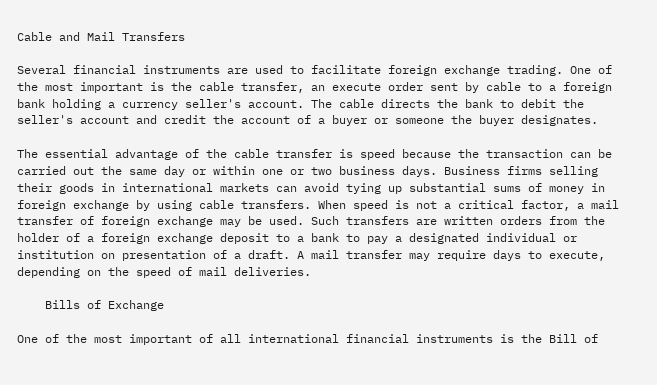Cable and Mail Transfers

Several financial instruments are used to facilitate foreign exchange trading. One of the most important is the cable transfer, an execute order sent by cable to a foreign bank holding a currency seller's account. The cable directs the bank to debit the seller's account and credit the account of a buyer or someone the buyer designates.

The essential advantage of the cable transfer is speed because the transaction can be carried out the same day or within one or two business days. Business firms selling their goods in international markets can avoid tying up substantial sums of money in foreign exchange by using cable transfers. When speed is not a critical factor, a mail transfer of foreign exchange may be used. Such transfers are written orders from the holder of a foreign exchange deposit to a bank to pay a designated individual or institution on presentation of a draft. A mail transfer may require days to execute, depending on the speed of mail deliveries.

    Bills of Exchange

One of the most important of all international financial instruments is the Bill of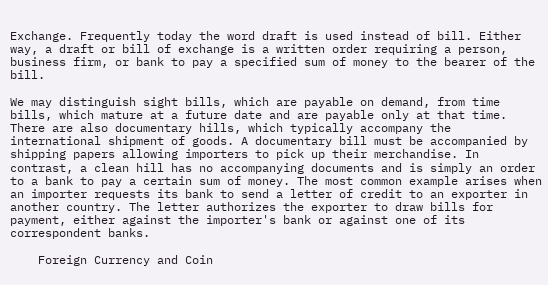Exchange. Frequently today the word draft is used instead of bill. Either way, a draft or bill of exchange is a written order requiring a person, business firm, or bank to pay a specified sum of money to the bearer of the bill.

We may distinguish sight bills, which are payable on demand, from time bills, which mature at a future date and are payable only at that time. There are also documentary hills, which typically accompany the international shipment of goods. A documentary bill must be accompanied by shipping papers allowing importers to pick up their merchandise. In contrast, a clean hill has no accompanying documents and is simply an order to a bank to pay a certain sum of money. The most common example arises when an importer requests its bank to send a letter of credit to an exporter in another country. The letter authorizes the exporter to draw bills for payment, either against the importer's bank or against one of its correspondent banks.

    Foreign Currency and Coin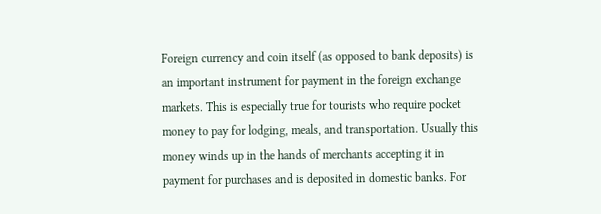Foreign currency and coin itself (as opposed to bank deposits) is an important instrument for payment in the foreign exchange markets. This is especially true for tourists who require pocket money to pay for lodging, meals, and transportation. Usually this money winds up in the hands of merchants accepting it in payment for purchases and is deposited in domestic banks. For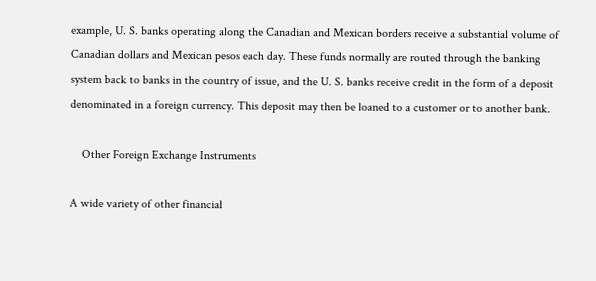example, U. S. banks operating along the Canadian and Mexican borders receive a substantial volume of Canadian dollars and Mexican pesos each day. These funds normally are routed through the banking system back to banks in the country of issue, and the U. S. banks receive credit in the form of a deposit denominated in a foreign currency. This deposit may then be loaned to a customer or to another bank.

    Other Foreign Exchange Instruments

A wide variety of other financial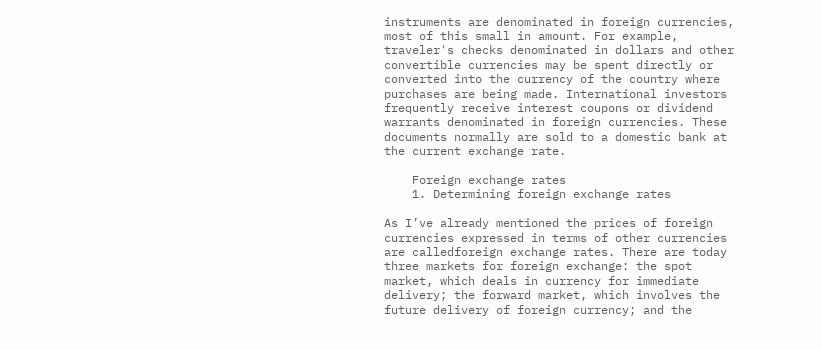instruments are denominated in foreign currencies, most of this small in amount. For example, traveler's checks denominated in dollars and other convertible currencies may be spent directly or converted into the currency of the country where purchases are being made. International investors frequently receive interest coupons or dividend warrants denominated in foreign currencies. These documents normally are sold to a domestic bank at the current exchange rate.

    Foreign exchange rates
    1. Determining foreign exchange rates

As I’ve already mentioned the prices of foreign currencies expressed in terms of other currencies are calledforeign exchange rates. There are today three markets for foreign exchange: the spot market, which deals in currency for immediate delivery; the forward market, which involves the future delivery of foreign currency; and the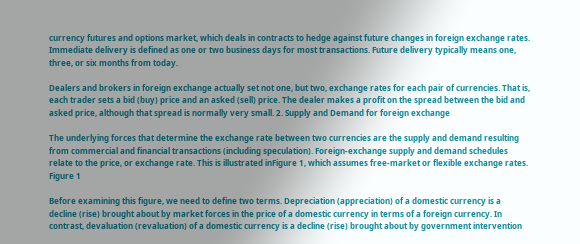currency futures and options market, which deals in contracts to hedge against future changes in foreign exchange rates. Immediate delivery is defined as one or two business days for most transactions. Future delivery typically means one, three, or six months from today.

Dealers and brokers in foreign exchange actually set not one, but two, exchange rates for each pair of currencies. That is, each trader sets a bid (buy) price and an asked (sell) price. The dealer makes a profit on the spread between the bid and asked price, although that spread is normally very small. 2. Supply and Demand for foreign exchange

The underlying forces that determine the exchange rate between two currencies are the supply and demand resulting from commercial and financial transactions (including speculation). Foreign-exchange supply and demand schedules relate to the price, or exchange rate. This is illustrated inFigure 1, which assumes free-market or flexible exchange rates. Figure 1

Before examining this figure, we need to define two terms. Depreciation (appreciation) of a domestic currency is a decline (rise) brought about by market forces in the price of a domestic currency in terms of a foreign currency. In contrast, devaluation (revaluation) of a domestic currency is a decline (rise) brought about by government intervention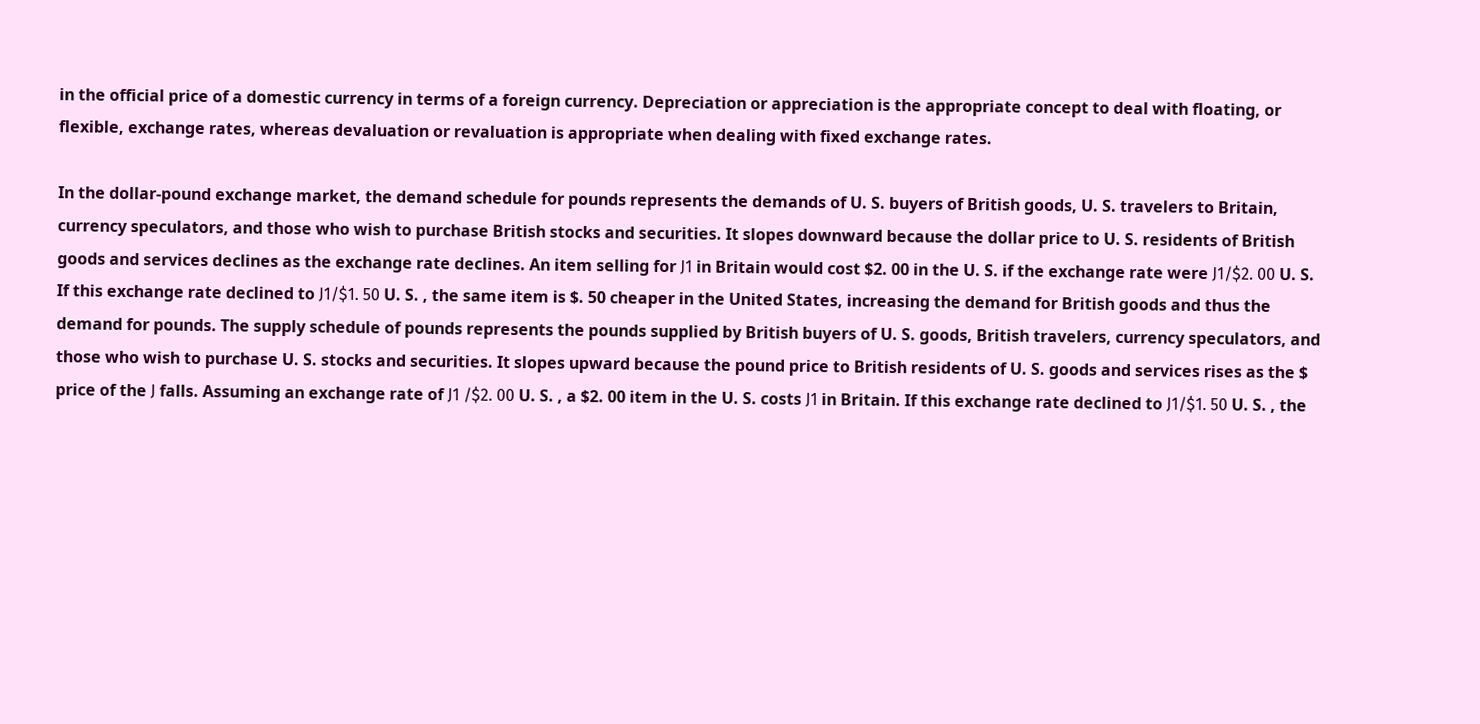in the official price of a domestic currency in terms of a foreign currency. Depreciation or appreciation is the appropriate concept to deal with floating, or flexible, exchange rates, whereas devaluation or revaluation is appropriate when dealing with fixed exchange rates.

In the dollar-pound exchange market, the demand schedule for pounds represents the demands of U. S. buyers of British goods, U. S. travelers to Britain, currency speculators, and those who wish to purchase British stocks and securities. It slopes downward because the dollar price to U. S. residents of British goods and services declines as the exchange rate declines. An item selling for Ј1 in Britain would cost $2. 00 in the U. S. if the exchange rate were Ј1/$2. 00 U. S. If this exchange rate declined to Ј1/$1. 50 U. S. , the same item is $. 50 cheaper in the United States, increasing the demand for British goods and thus the demand for pounds. The supply schedule of pounds represents the pounds supplied by British buyers of U. S. goods, British travelers, currency speculators, and those who wish to purchase U. S. stocks and securities. It slopes upward because the pound price to British residents of U. S. goods and services rises as the $ price of the Ј falls. Assuming an exchange rate of Ј1 /$2. 00 U. S. , a $2. 00 item in the U. S. costs Ј1 in Britain. If this exchange rate declined to Ј1/$1. 50 U. S. , the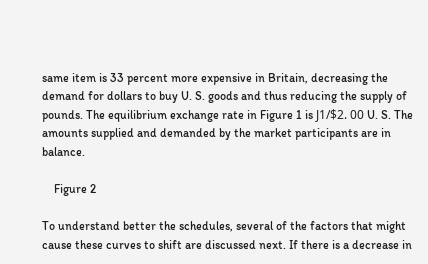same item is 33 percent more expensive in Britain, decreasing the demand for dollars to buy U. S. goods and thus reducing the supply of pounds. The equilibrium exchange rate in Figure 1 is Ј1/$2. 00 U. S. The amounts supplied and demanded by the market participants are in balance.

    Figure 2

To understand better the schedules, several of the factors that might cause these curves to shift are discussed next. If there is a decrease in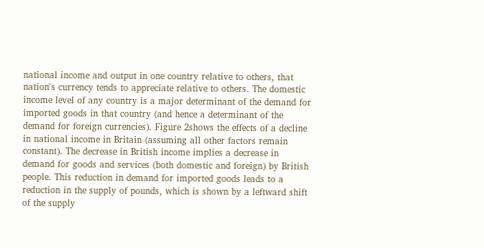national income and output in one country relative to others, that nation's currency tends to appreciate relative to others. The domestic income level of any country is a major determinant of the demand for imported goods in that country (and hence a determinant of the demand for foreign currencies). Figure 2shows the effects of a decline in national income in Britain (assuming all other factors remain constant). The decrease in British income implies a decrease in demand for goods and services (both domestic and foreign) by British people. This reduction in demand for imported goods leads to a reduction in the supply of pounds, which is shown by a leftward shift of the supply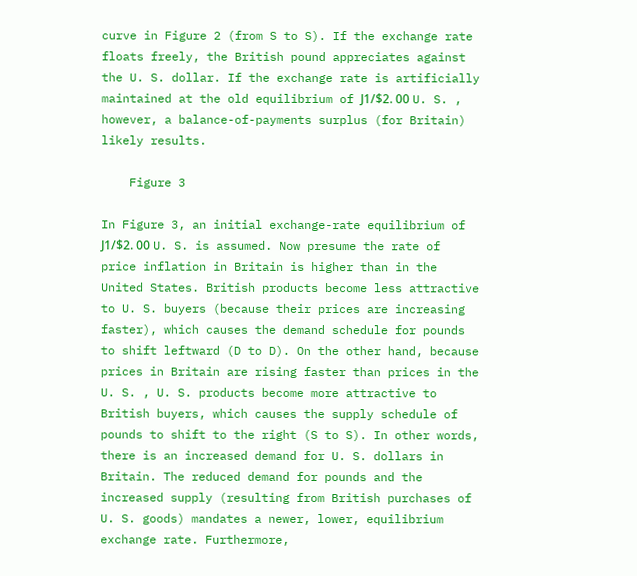curve in Figure 2 (from S to S). If the exchange rate floats freely, the British pound appreciates against the U. S. dollar. If the exchange rate is artificially maintained at the old equilibrium of Ј1/$2. 00 U. S. , however, a balance-of-payments surplus (for Britain) likely results.

    Figure 3

In Figure 3, an initial exchange-rate equilibrium of Ј1/$2. 00 U. S. is assumed. Now presume the rate of price inflation in Britain is higher than in the United States. British products become less attractive to U. S. buyers (because their prices are increasing faster), which causes the demand schedule for pounds to shift leftward (D to D). On the other hand, because prices in Britain are rising faster than prices in the U. S. , U. S. products become more attractive to British buyers, which causes the supply schedule of pounds to shift to the right (S to S). In other words, there is an increased demand for U. S. dollars in Britain. The reduced demand for pounds and the increased supply (resulting from British purchases of U. S. goods) mandates a newer, lower, equilibrium exchange rate. Furthermore,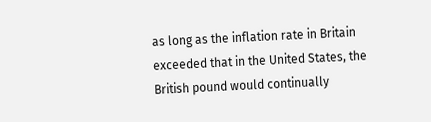as long as the inflation rate in Britain exceeded that in the United States, the British pound would continually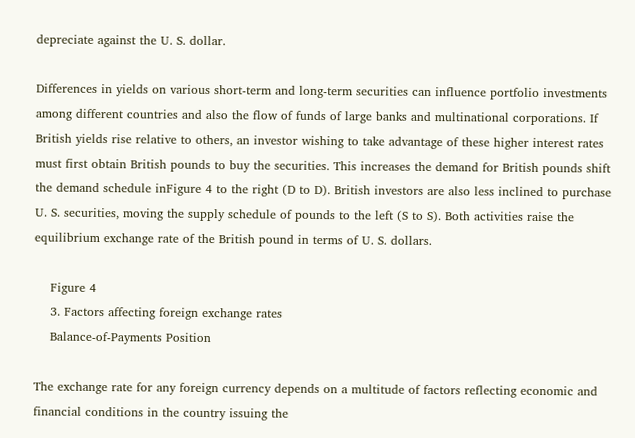depreciate against the U. S. dollar.

Differences in yields on various short-term and long-term securities can influence portfolio investments among different countries and also the flow of funds of large banks and multinational corporations. If British yields rise relative to others, an investor wishing to take advantage of these higher interest rates must first obtain British pounds to buy the securities. This increases the demand for British pounds shift the demand schedule inFigure 4 to the right (D to D). British investors are also less inclined to purchase U. S. securities, moving the supply schedule of pounds to the left (S to S). Both activities raise the equilibrium exchange rate of the British pound in terms of U. S. dollars.

    Figure 4
    3. Factors affecting foreign exchange rates
    Balance-of-Payments Position

The exchange rate for any foreign currency depends on a multitude of factors reflecting economic and financial conditions in the country issuing the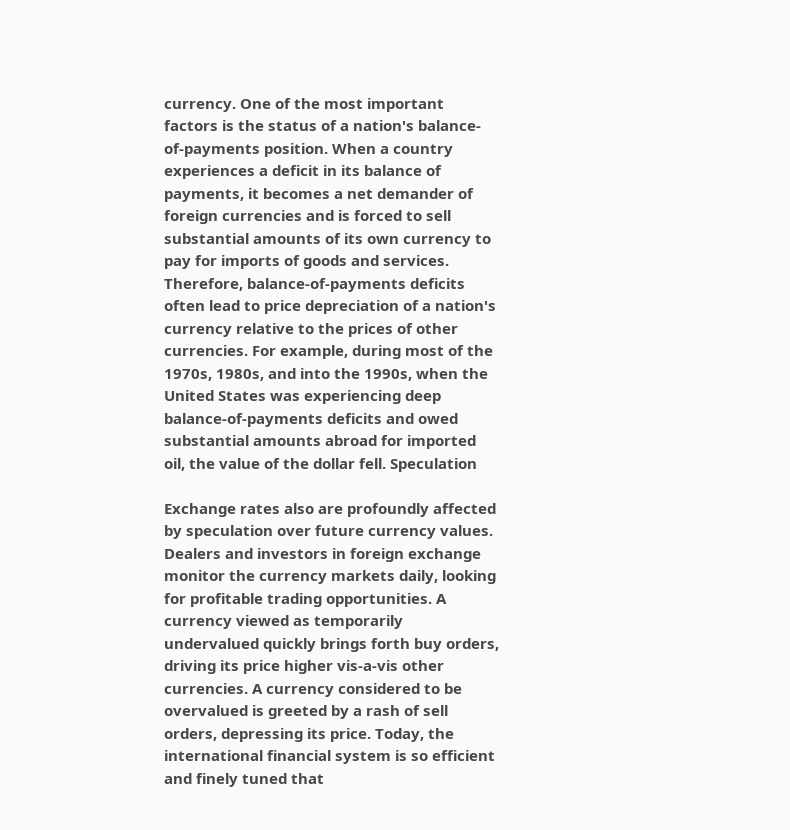currency. One of the most important factors is the status of a nation's balance-of-payments position. When a country experiences a deficit in its balance of payments, it becomes a net demander of foreign currencies and is forced to sell substantial amounts of its own currency to pay for imports of goods and services. Therefore, balance-of-payments deficits often lead to price depreciation of a nation's currency relative to the prices of other currencies. For example, during most of the 1970s, 1980s, and into the 1990s, when the United States was experiencing deep balance-of-payments deficits and owed substantial amounts abroad for imported oil, the value of the dollar fell. Speculation

Exchange rates also are profoundly affected by speculation over future currency values. Dealers and investors in foreign exchange monitor the currency markets daily, looking for profitable trading opportunities. A currency viewed as temporarily undervalued quickly brings forth buy orders, driving its price higher vis-a-vis other currencies. A currency considered to be overvalued is greeted by a rash of sell orders, depressing its price. Today, the international financial system is so efficient and finely tuned that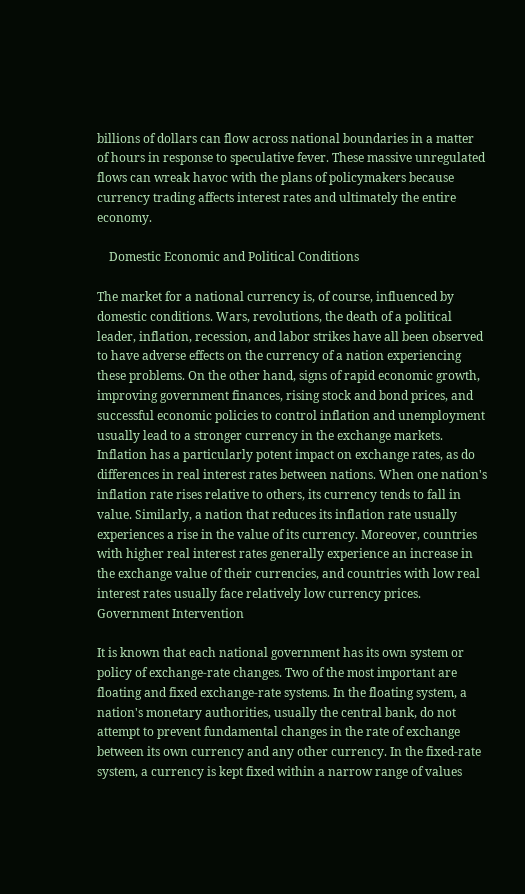billions of dollars can flow across national boundaries in a matter of hours in response to speculative fever. These massive unregulated flows can wreak havoc with the plans of policymakers because currency trading affects interest rates and ultimately the entire economy.

    Domestic Economic and Political Conditions

The market for a national currency is, of course, influenced by domestic conditions. Wars, revolutions, the death of a political leader, inflation, recession, and labor strikes have all been observed to have adverse effects on the currency of a nation experiencing these problems. On the other hand, signs of rapid economic growth, improving government finances, rising stock and bond prices, and successful economic policies to control inflation and unemployment usually lead to a stronger currency in the exchange markets. Inflation has a particularly potent impact on exchange rates, as do differences in real interest rates between nations. When one nation's inflation rate rises relative to others, its currency tends to fall in value. Similarly, a nation that reduces its inflation rate usually experiences a rise in the value of its currency. Moreover, countries with higher real interest rates generally experience an increase in the exchange value of their currencies, and countries with low real interest rates usually face relatively low currency prices. Government Intervention

It is known that each national government has its own system or policy of exchange-rate changes. Two of the most important are floating and fixed exchange-rate systems. In the floating system, a nation's monetary authorities, usually the central bank, do not attempt to prevent fundamental changes in the rate of exchange between its own currency and any other currency. In the fixed-rate system, a currency is kept fixed within a narrow range of values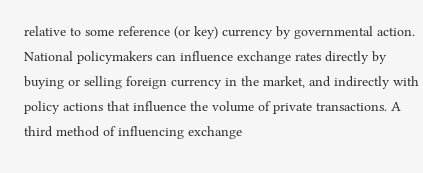relative to some reference (or key) currency by governmental action. National policymakers can influence exchange rates directly by buying or selling foreign currency in the market, and indirectly with policy actions that influence the volume of private transactions. A third method of influencing exchange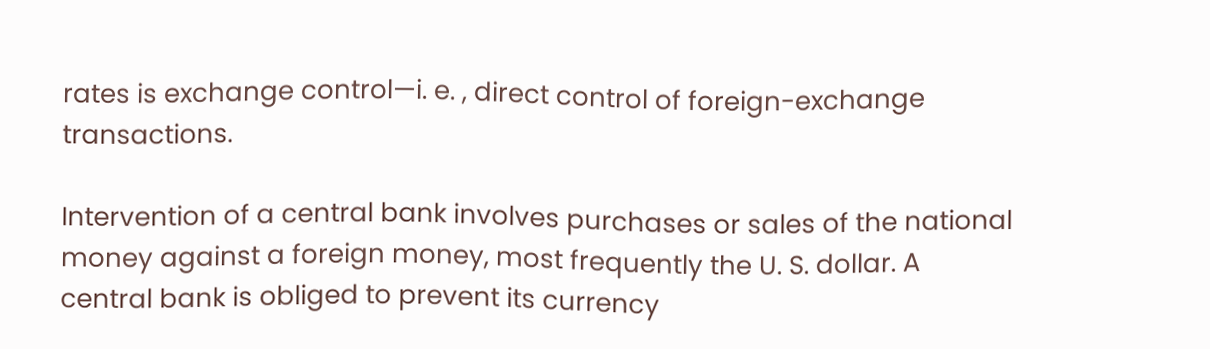rates is exchange control—i. e. , direct control of foreign-exchange transactions.

Intervention of a central bank involves purchases or sales of the national money against a foreign money, most frequently the U. S. dollar. A central bank is obliged to prevent its currency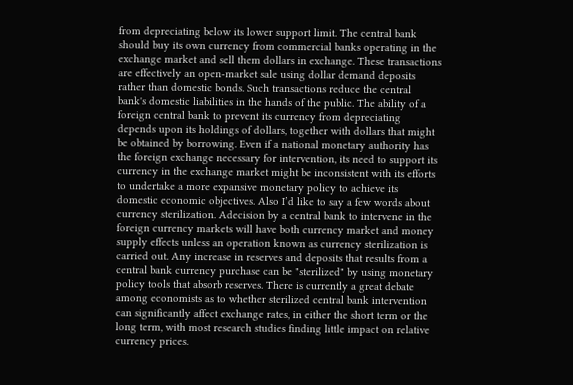from depreciating below its lower support limit. The central bank should buy its own currency from commercial banks operating in the exchange market and sell them dollars in exchange. These transactions are effectively an open-market sale using dollar demand deposits rather than domestic bonds. Such transactions reduce the central bank's domestic liabilities in the hands of the public. The ability of a foreign central bank to prevent its currency from depreciating depends upon its holdings of dollars, together with dollars that might be obtained by borrowing. Even if a national monetary authority has the foreign exchange necessary for intervention, its need to support its currency in the exchange market might be inconsistent with its efforts to undertake a more expansive monetary policy to achieve its domestic economic objectives. Also I’d like to say a few words about currency sterilization. Adecision by a central bank to intervene in the foreign currency markets will have both currency market and money supply effects unless an operation known as currency sterilization is carried out. Any increase in reserves and deposits that results from a central bank currency purchase can be "sterilized" by using monetary policy tools that absorb reserves. There is currently a great debate among economists as to whether sterilized central bank intervention can significantly affect exchange rates, in either the short term or the long term, with most research studies finding little impact on relative currency prices.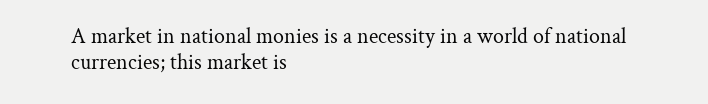A market in national monies is a necessity in a world of national currencies; this market is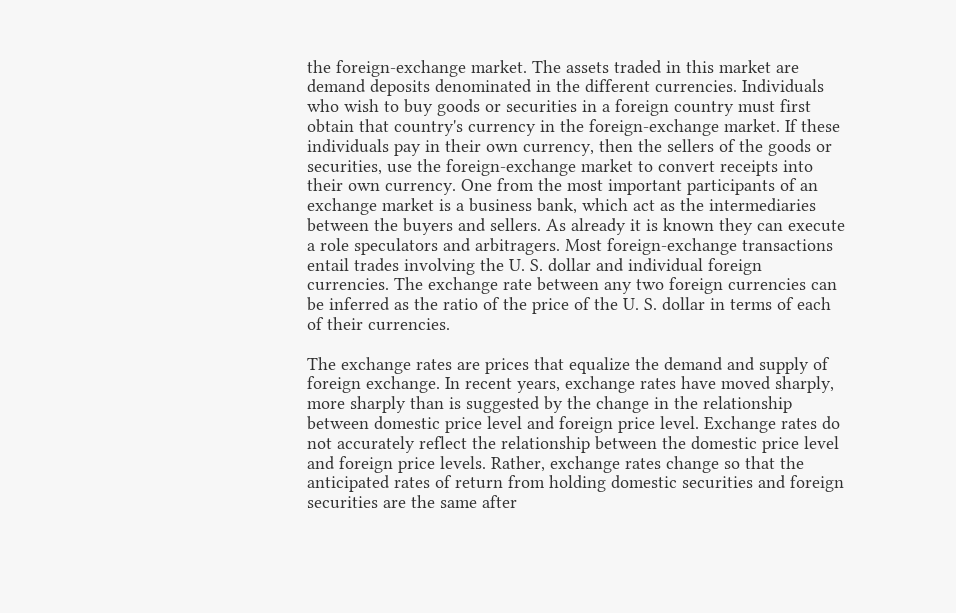the foreign-exchange market. The assets traded in this market are demand deposits denominated in the different currencies. Individuals who wish to buy goods or securities in a foreign country must first obtain that country's currency in the foreign-exchange market. If these individuals pay in their own currency, then the sellers of the goods or securities, use the foreign-exchange market to convert receipts into their own currency. One from the most important participants of an exchange market is a business bank, which act as the intermediaries between the buyers and sellers. As already it is known they can execute a role speculators and arbitragers. Most foreign-exchange transactions entail trades involving the U. S. dollar and individual foreign currencies. The exchange rate between any two foreign currencies can be inferred as the ratio of the price of the U. S. dollar in terms of each of their currencies.

The exchange rates are prices that equalize the demand and supply of foreign exchange. In recent years, exchange rates have moved sharply, more sharply than is suggested by the change in the relationship between domestic price level and foreign price level. Exchange rates do not accurately reflect the relationship between the domestic price level and foreign price levels. Rather, exchange rates change so that the anticipated rates of return from holding domestic securities and foreign securities are the same after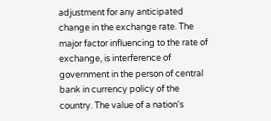adjustment for any anticipated change in the exchange rate. The major factor influencing to the rate of exchange, is interference of government in the person of central bank in currency policy of the country. The value of a nation's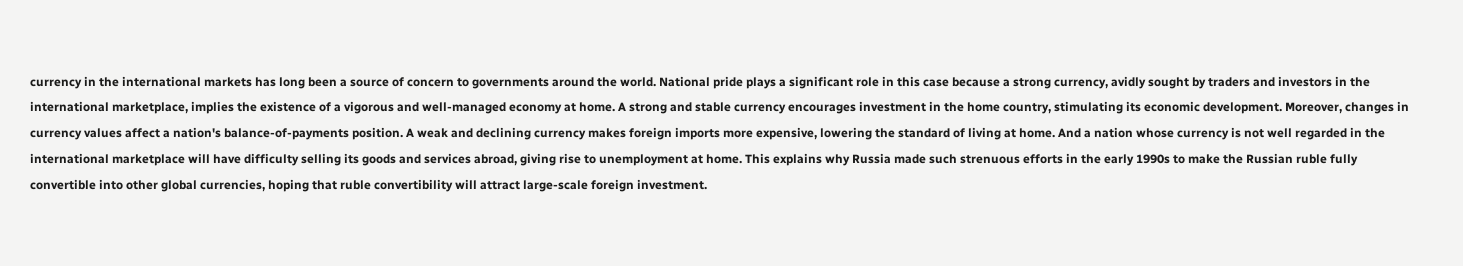currency in the international markets has long been a source of concern to governments around the world. National pride plays a significant role in this case because a strong currency, avidly sought by traders and investors in the international marketplace, implies the existence of a vigorous and well-managed economy at home. A strong and stable currency encourages investment in the home country, stimulating its economic development. Moreover, changes in currency values affect a nation's balance-of-payments position. A weak and declining currency makes foreign imports more expensive, lowering the standard of living at home. And a nation whose currency is not well regarded in the international marketplace will have difficulty selling its goods and services abroad, giving rise to unemployment at home. This explains why Russia made such strenuous efforts in the early 1990s to make the Russian ruble fully convertible into other global currencies, hoping that ruble convertibility will attract large-scale foreign investment.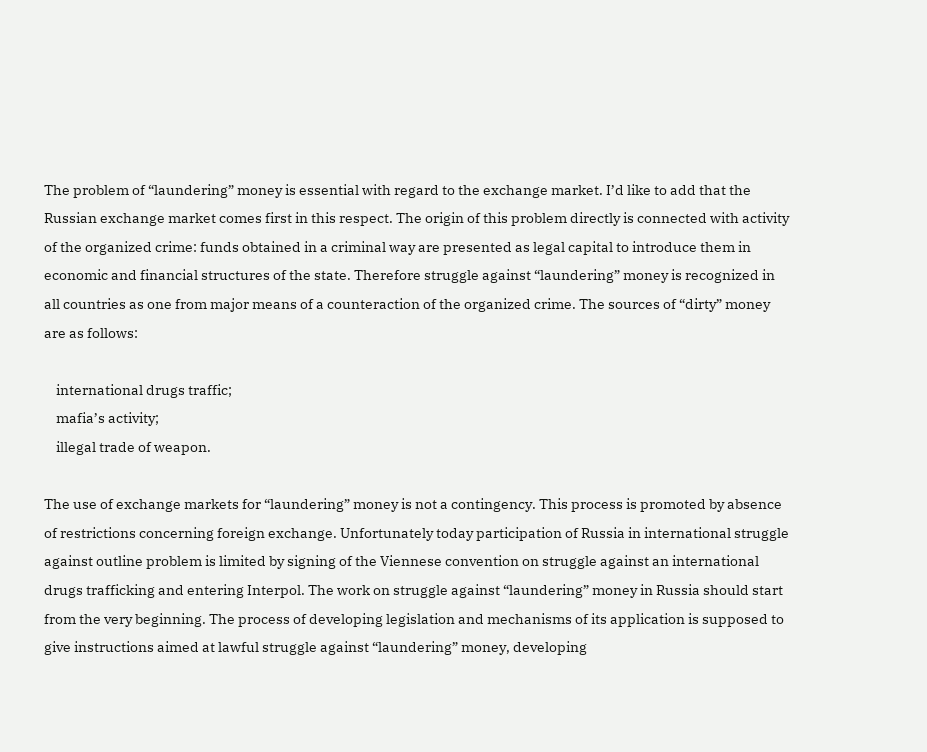The problem of “laundering” money is essential with regard to the exchange market. I’d like to add that the Russian exchange market comes first in this respect. The origin of this problem directly is connected with activity of the organized crime: funds obtained in a criminal way are presented as legal capital to introduce them in economic and financial structures of the state. Therefore struggle against “laundering” money is recognized in all countries as one from major means of a counteraction of the organized crime. The sources of “dirty” money are as follows:

    international drugs traffic;
    mafia’s activity;
    illegal trade of weapon.

The use of exchange markets for “laundering” money is not a contingency. This process is promoted by absence of restrictions concerning foreign exchange. Unfortunately today participation of Russia in international struggle against outline problem is limited by signing of the Viennese convention on struggle against an international drugs trafficking and entering Interpol. The work on struggle against “laundering” money in Russia should start from the very beginning. The process of developing legislation and mechanisms of its application is supposed to give instructions aimed at lawful struggle against “laundering” money, developing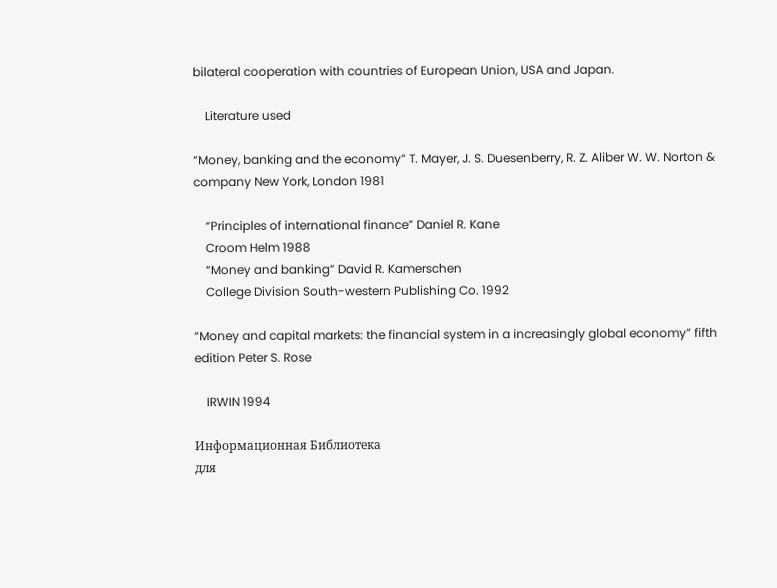bilateral cooperation with countries of European Union, USA and Japan.

    Literature used

“Money, banking and the economy” T. Mayer, J. S. Duesenberry, R. Z. Aliber W. W. Norton & company New York, London 1981

    “Principles of international finance” Daniel R. Kane
    Croom Helm 1988
    “Money and banking” David R. Kamerschen
    College Division South-western Publishing Co. 1992

“Money and capital markets: the financial system in a increasingly global economy” fifth edition Peter S. Rose

    IRWIN 1994

Информационная Библиотека
для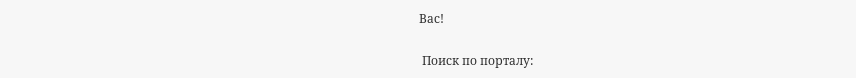Вас!


 Поиск по порталу: